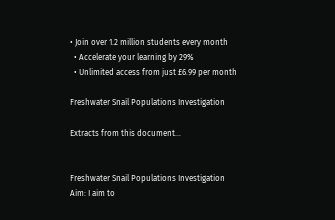• Join over 1.2 million students every month
  • Accelerate your learning by 29%
  • Unlimited access from just £6.99 per month

Freshwater Snail Populations Investigation

Extracts from this document...


Freshwater Snail Populations Investigation Aim: I aim to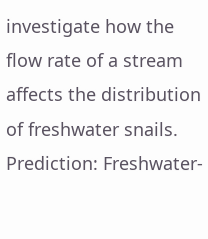investigate how the flow rate of a stream affects the distribution of freshwater snails. Prediction: Freshwater-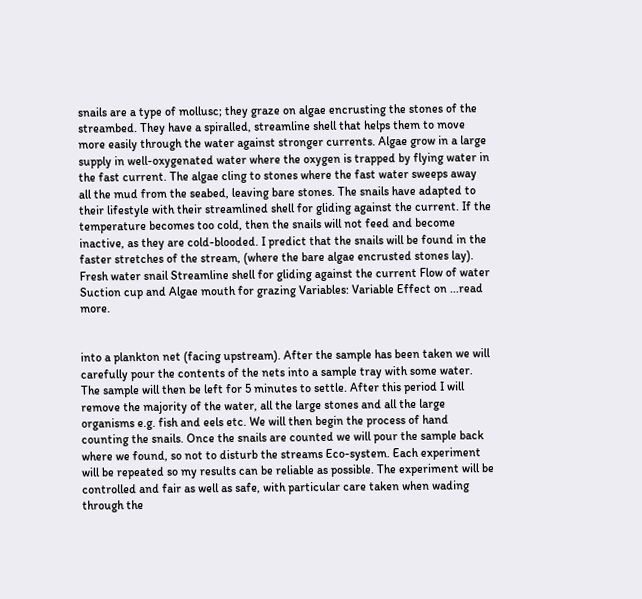snails are a type of mollusc; they graze on algae encrusting the stones of the streambed. They have a spiralled, streamline shell that helps them to move more easily through the water against stronger currents. Algae grow in a large supply in well-oxygenated water where the oxygen is trapped by flying water in the fast current. The algae cling to stones where the fast water sweeps away all the mud from the seabed, leaving bare stones. The snails have adapted to their lifestyle with their streamlined shell for gliding against the current. If the temperature becomes too cold, then the snails will not feed and become inactive, as they are cold-blooded. I predict that the snails will be found in the faster stretches of the stream, (where the bare algae encrusted stones lay). Fresh water snail Streamline shell for gliding against the current Flow of water Suction cup and Algae mouth for grazing Variables: Variable Effect on ...read more.


into a plankton net (facing upstream). After the sample has been taken we will carefully pour the contents of the nets into a sample tray with some water. The sample will then be left for 5 minutes to settle. After this period I will remove the majority of the water, all the large stones and all the large organisms e.g. fish and eels etc. We will then begin the process of hand counting the snails. Once the snails are counted we will pour the sample back where we found, so not to disturb the streams Eco-system. Each experiment will be repeated so my results can be reliable as possible. The experiment will be controlled and fair as well as safe, with particular care taken when wading through the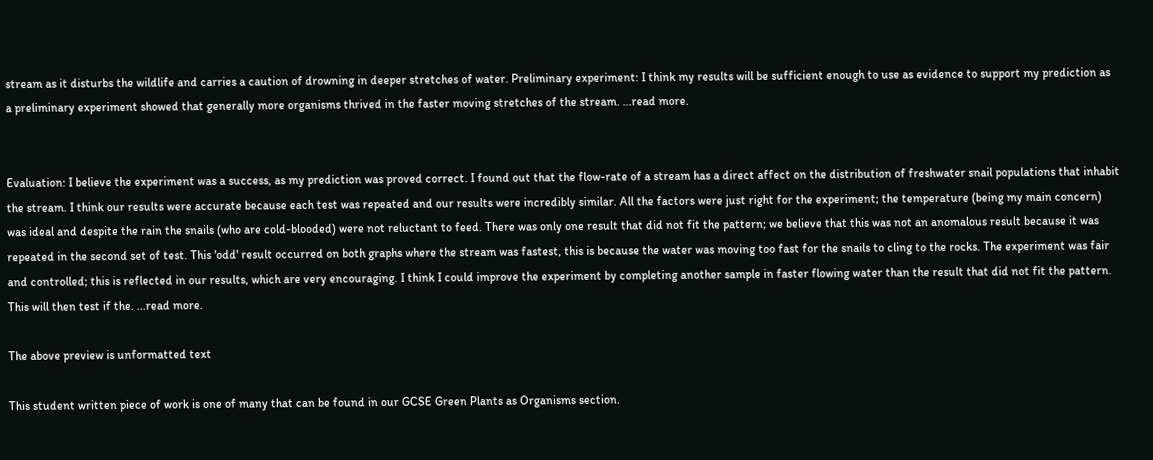stream as it disturbs the wildlife and carries a caution of drowning in deeper stretches of water. Preliminary experiment: I think my results will be sufficient enough to use as evidence to support my prediction as a preliminary experiment showed that generally more organisms thrived in the faster moving stretches of the stream. ...read more.


Evaluation: I believe the experiment was a success, as my prediction was proved correct. I found out that the flow-rate of a stream has a direct affect on the distribution of freshwater snail populations that inhabit the stream. I think our results were accurate because each test was repeated and our results were incredibly similar. All the factors were just right for the experiment; the temperature (being my main concern) was ideal and despite the rain the snails (who are cold-blooded) were not reluctant to feed. There was only one result that did not fit the pattern; we believe that this was not an anomalous result because it was repeated in the second set of test. This 'odd' result occurred on both graphs where the stream was fastest, this is because the water was moving too fast for the snails to cling to the rocks. The experiment was fair and controlled; this is reflected in our results, which are very encouraging. I think I could improve the experiment by completing another sample in faster flowing water than the result that did not fit the pattern. This will then test if the. ...read more.

The above preview is unformatted text

This student written piece of work is one of many that can be found in our GCSE Green Plants as Organisms section.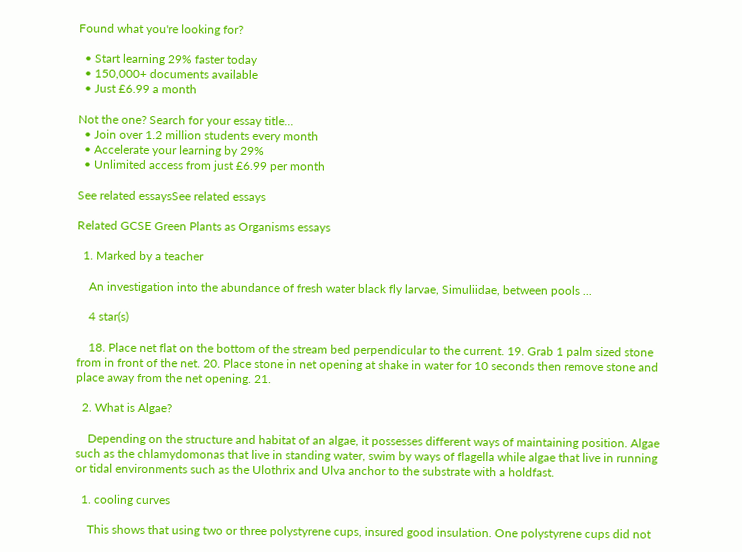Found what you're looking for?

  • Start learning 29% faster today
  • 150,000+ documents available
  • Just £6.99 a month

Not the one? Search for your essay title...
  • Join over 1.2 million students every month
  • Accelerate your learning by 29%
  • Unlimited access from just £6.99 per month

See related essaysSee related essays

Related GCSE Green Plants as Organisms essays

  1. Marked by a teacher

    An investigation into the abundance of fresh water black fly larvae, Simuliidae, between pools ...

    4 star(s)

    18. Place net flat on the bottom of the stream bed perpendicular to the current. 19. Grab 1 palm sized stone from in front of the net. 20. Place stone in net opening at shake in water for 10 seconds then remove stone and place away from the net opening. 21.

  2. What is Algae?

    Depending on the structure and habitat of an algae, it possesses different ways of maintaining position. Algae such as the chlamydomonas that live in standing water, swim by ways of flagella while algae that live in running or tidal environments such as the Ulothrix and Ulva anchor to the substrate with a holdfast.

  1. cooling curves

    This shows that using two or three polystyrene cups, insured good insulation. One polystyrene cups did not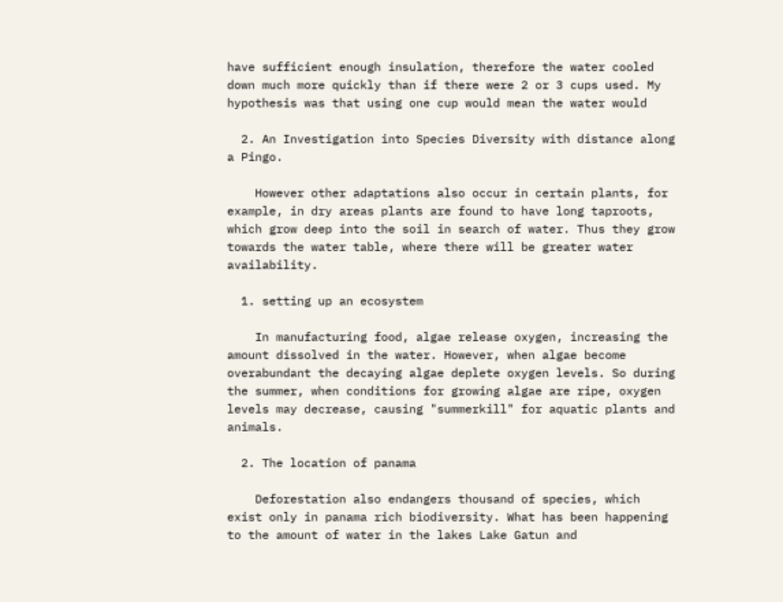have sufficient enough insulation, therefore the water cooled down much more quickly than if there were 2 or 3 cups used. My hypothesis was that using one cup would mean the water would

  2. An Investigation into Species Diversity with distance along a Pingo.

    However other adaptations also occur in certain plants, for example, in dry areas plants are found to have long taproots, which grow deep into the soil in search of water. Thus they grow towards the water table, where there will be greater water availability.

  1. setting up an ecosystem

    In manufacturing food, algae release oxygen, increasing the amount dissolved in the water. However, when algae become overabundant the decaying algae deplete oxygen levels. So during the summer, when conditions for growing algae are ripe, oxygen levels may decrease, causing "summerkill" for aquatic plants and animals.

  2. The location of panama

    Deforestation also endangers thousand of species, which exist only in panama rich biodiversity. What has been happening to the amount of water in the lakes Lake Gatun and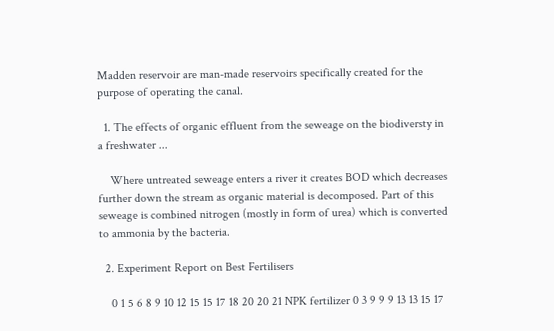Madden reservoir are man-made reservoirs specifically created for the purpose of operating the canal.

  1. The effects of organic effluent from the seweage on the biodiversty in a freshwater ...

    Where untreated seweage enters a river it creates BOD which decreases further down the stream as organic material is decomposed. Part of this seweage is combined nitrogen (mostly in form of urea) which is converted to ammonia by the bacteria.

  2. Experiment Report on Best Fertilisers

    0 1 5 6 8 9 10 12 15 15 17 18 20 20 21 NPK fertilizer 0 3 9 9 9 13 13 15 17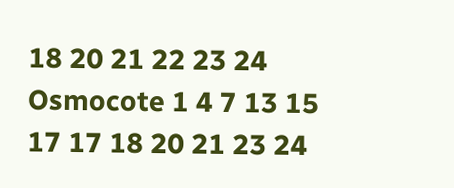18 20 21 22 23 24 Osmocote 1 4 7 13 15 17 17 18 20 21 23 24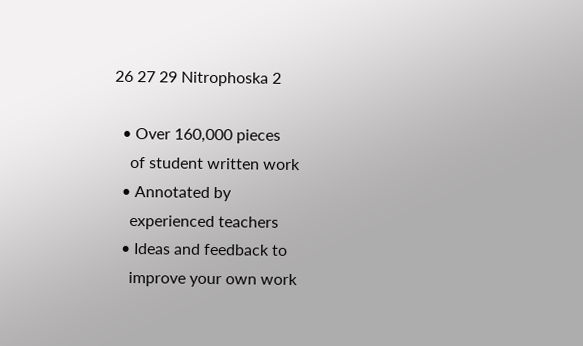26 27 29 Nitrophoska 2

  • Over 160,000 pieces
    of student written work
  • Annotated by
    experienced teachers
  • Ideas and feedback to
    improve your own work